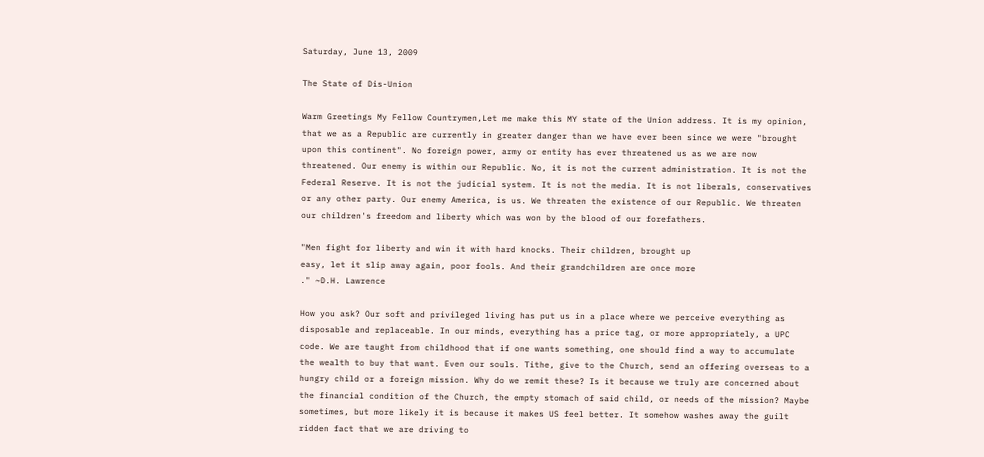Saturday, June 13, 2009

The State of Dis-Union

Warm Greetings My Fellow Countrymen,Let me make this MY state of the Union address. It is my opinion, that we as a Republic are currently in greater danger than we have ever been since we were "brought upon this continent". No foreign power, army or entity has ever threatened us as we are now threatened. Our enemy is within our Republic. No, it is not the current administration. It is not the Federal Reserve. It is not the judicial system. It is not the media. It is not liberals, conservatives or any other party. Our enemy America, is us. We threaten the existence of our Republic. We threaten our children's freedom and liberty which was won by the blood of our forefathers.

"Men fight for liberty and win it with hard knocks. Their children, brought up
easy, let it slip away again, poor fools. And their grandchildren are once more
." ~D.H. Lawrence

How you ask? Our soft and privileged living has put us in a place where we perceive everything as disposable and replaceable. In our minds, everything has a price tag, or more appropriately, a UPC code. We are taught from childhood that if one wants something, one should find a way to accumulate the wealth to buy that want. Even our souls. Tithe, give to the Church, send an offering overseas to a hungry child or a foreign mission. Why do we remit these? Is it because we truly are concerned about the financial condition of the Church, the empty stomach of said child, or needs of the mission? Maybe sometimes, but more likely it is because it makes US feel better. It somehow washes away the guilt ridden fact that we are driving to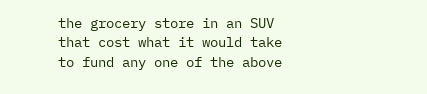the grocery store in an SUV that cost what it would take to fund any one of the above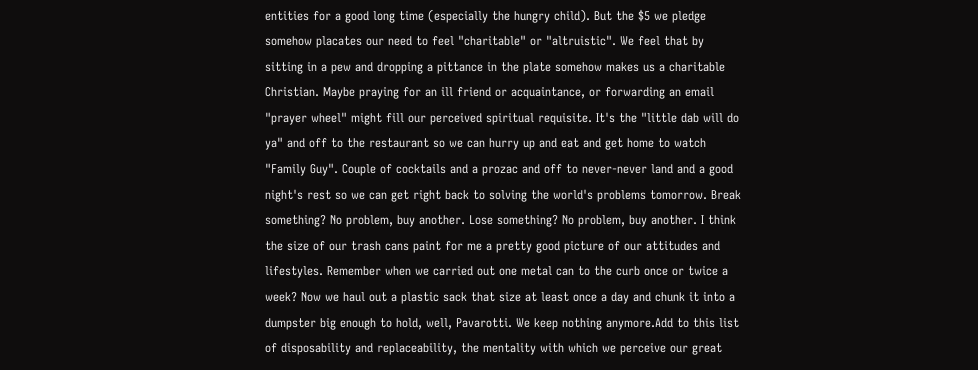entities for a good long time (especially the hungry child). But the $5 we pledge somehow placates our need to feel "charitable" or "altruistic". We feel that by sitting in a pew and dropping a pittance in the plate somehow makes us a charitable Christian. Maybe praying for an ill friend or acquaintance, or forwarding an email "prayer wheel" might fill our perceived spiritual requisite. It's the "little dab will do ya" and off to the restaurant so we can hurry up and eat and get home to watch "Family Guy". Couple of cocktails and a prozac and off to never-never land and a good night's rest so we can get right back to solving the world's problems tomorrow. Break something? No problem, buy another. Lose something? No problem, buy another. I think the size of our trash cans paint for me a pretty good picture of our attitudes and lifestyles. Remember when we carried out one metal can to the curb once or twice a week? Now we haul out a plastic sack that size at least once a day and chunk it into a dumpster big enough to hold, well, Pavarotti. We keep nothing anymore.Add to this list of disposability and replaceability, the mentality with which we perceive our great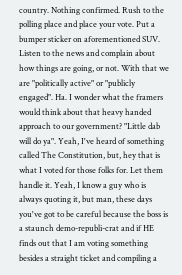country. Nothing confirmed. Rush to the polling place and place your vote. Put a bumper sticker on aforementioned SUV. Listen to the news and complain about how things are going, or not. With that we are "politically active" or "publicly engaged". Ha. I wonder what the framers would think about that heavy handed approach to our government? "Little dab will do ya". Yeah, I've heard of something called The Constitution, but, hey that is what I voted for those folks for. Let them handle it. Yeah, I know a guy who is always quoting it, but man, these days you've got to be careful because the boss is a staunch demo-republi-crat and if HE finds out that I am voting something besides a straight ticket and compiling a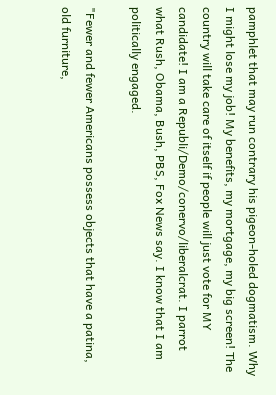pamphlet that may run contrary his pigeon-holed dogmatism. Why I might lose my job! My benefits, my mortgage, my big screen! The country will take care of itself if people will just vote for MY candidate! I am a Republi/Demo/conervo/liberalcrat. I parrot what Rush, Obama, Bush, PBS, Fox News say. I know that I am politically engaged.

"Fewer and fewer Americans possess objects that have a patina, old furniture,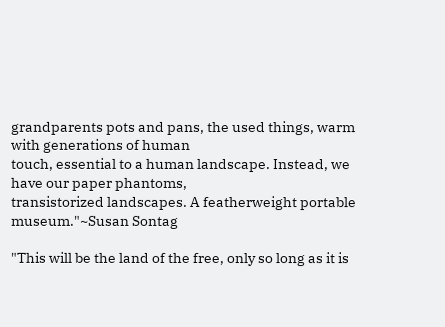grandparents pots and pans, the used things, warm with generations of human
touch, essential to a human landscape. Instead, we have our paper phantoms,
transistorized landscapes. A featherweight portable museum."~Susan Sontag

"This will be the land of the free, only so long as it is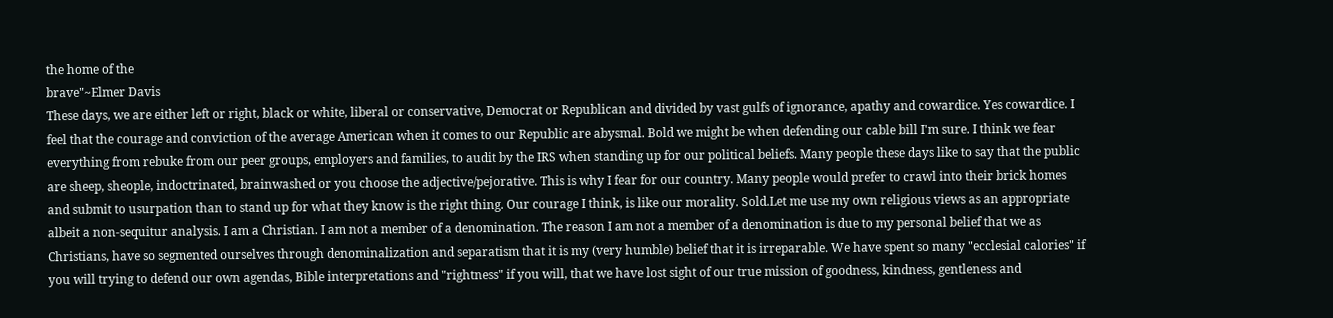the home of the
brave"~Elmer Davis
These days, we are either left or right, black or white, liberal or conservative, Democrat or Republican and divided by vast gulfs of ignorance, apathy and cowardice. Yes cowardice. I feel that the courage and conviction of the average American when it comes to our Republic are abysmal. Bold we might be when defending our cable bill I'm sure. I think we fear everything from rebuke from our peer groups, employers and families, to audit by the IRS when standing up for our political beliefs. Many people these days like to say that the public are sheep, sheople, indoctrinated, brainwashed or you choose the adjective/pejorative. This is why I fear for our country. Many people would prefer to crawl into their brick homes and submit to usurpation than to stand up for what they know is the right thing. Our courage I think, is like our morality. Sold.Let me use my own religious views as an appropriate albeit a non-sequitur analysis. I am a Christian. I am not a member of a denomination. The reason I am not a member of a denomination is due to my personal belief that we as Christians, have so segmented ourselves through denominalization and separatism that it is my (very humble) belief that it is irreparable. We have spent so many "ecclesial calories" if you will trying to defend our own agendas, Bible interpretations and "rightness" if you will, that we have lost sight of our true mission of goodness, kindness, gentleness and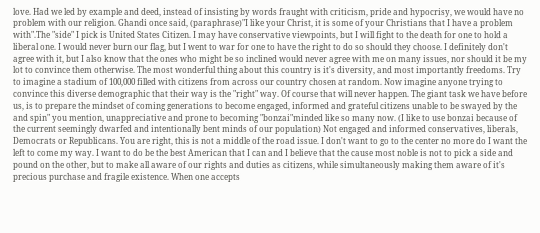love. Had we led by example and deed, instead of insisting by words fraught with criticism, pride and hypocrisy, we would have no problem with our religion. Ghandi once said, (paraphrase)"I like your Christ, it is some of your Christians that I have a problem with".The "side" I pick is United States Citizen. I may have conservative viewpoints, but I will fight to the death for one to hold a liberal one. I would never burn our flag, but I went to war for one to have the right to do so should they choose. I definitely don't agree with it, but I also know that the ones who might be so inclined would never agree with me on many issues, nor should it be my lot to convince them otherwise. The most wonderful thing about this country is it's diversity, and most importantly freedoms. Try to imagine a stadium of 100,000 filled with citizens from across our country chosen at random. Now imagine anyone trying to convince this diverse demographic that their way is the "right" way. Of course that will never happen. The giant task we have before us, is to prepare the mindset of coming generations to become engaged, informed and grateful citizens unable to be swayed by the and spin" you mention, unappreciative and prone to becoming "bonzai"minded like so many now. (I like to use bonzai because of the current seemingly dwarfed and intentionally bent minds of our population) Not engaged and informed conservatives, liberals, Democrats or Republicans. You are right, this is not a middle of the road issue. I don't want to go to the center no more do I want the left to come my way. I want to do be the best American that I can and I believe that the cause most noble is not to pick a side and pound on the other, but to make all aware of our rights and duties as citizens, while simultaneously making them aware of it's precious purchase and fragile existence. When one accepts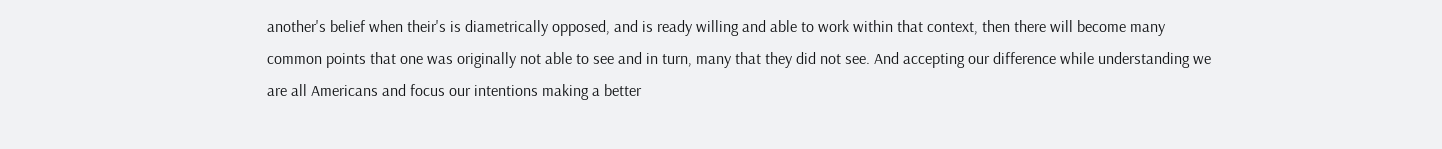another's belief when their's is diametrically opposed, and is ready willing and able to work within that context, then there will become many common points that one was originally not able to see and in turn, many that they did not see. And accepting our difference while understanding we are all Americans and focus our intentions making a better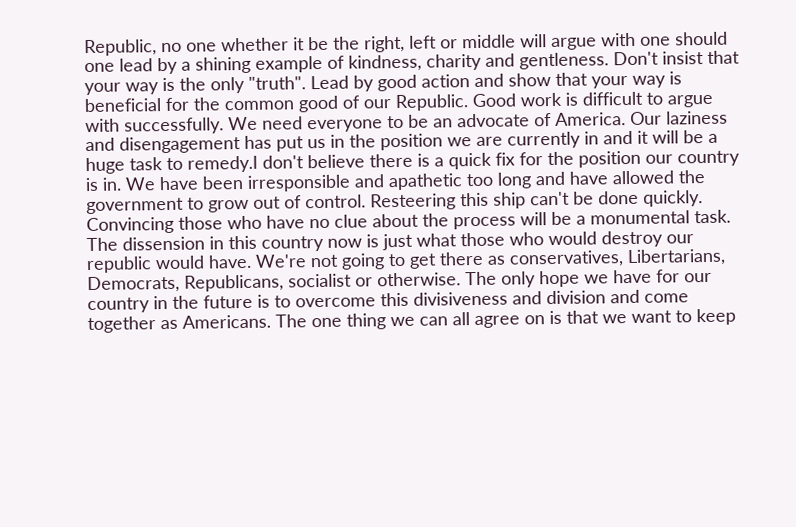Republic, no one whether it be the right, left or middle will argue with one should one lead by a shining example of kindness, charity and gentleness. Don't insist that your way is the only "truth". Lead by good action and show that your way is beneficial for the common good of our Republic. Good work is difficult to argue with successfully. We need everyone to be an advocate of America. Our laziness and disengagement has put us in the position we are currently in and it will be a huge task to remedy.I don't believe there is a quick fix for the position our country is in. We have been irresponsible and apathetic too long and have allowed the government to grow out of control. Resteering this ship can't be done quickly. Convincing those who have no clue about the process will be a monumental task. The dissension in this country now is just what those who would destroy our republic would have. We're not going to get there as conservatives, Libertarians, Democrats, Republicans, socialist or otherwise. The only hope we have for our country in the future is to overcome this divisiveness and division and come together as Americans. The one thing we can all agree on is that we want to keep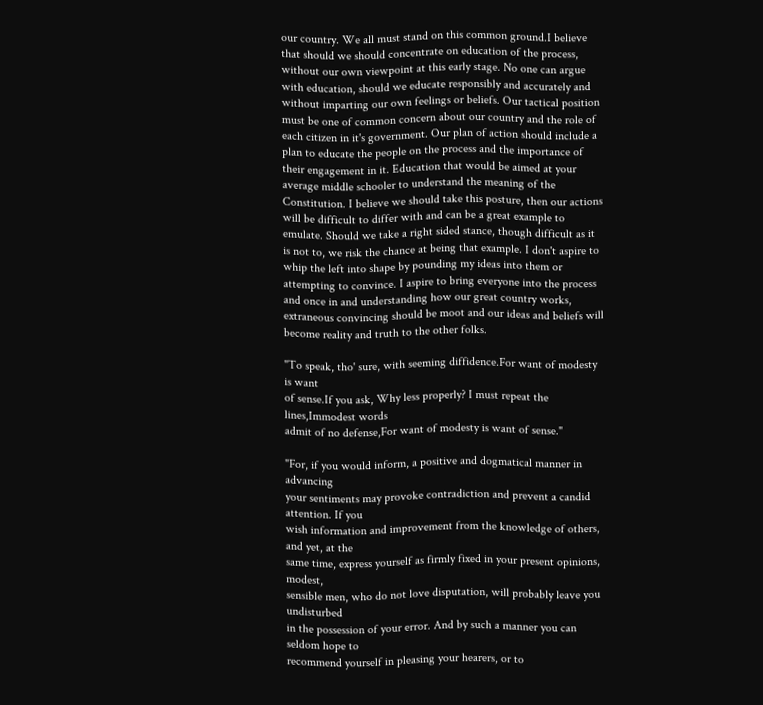our country. We all must stand on this common ground.I believe that should we should concentrate on education of the process, without our own viewpoint at this early stage. No one can argue with education, should we educate responsibly and accurately and without imparting our own feelings or beliefs. Our tactical position must be one of common concern about our country and the role of each citizen in it's government. Our plan of action should include a plan to educate the people on the process and the importance of their engagement in it. Education that would be aimed at your average middle schooler to understand the meaning of the Constitution. I believe we should take this posture, then our actions will be difficult to differ with and can be a great example to emulate. Should we take a right sided stance, though difficult as it is not to, we risk the chance at being that example. I don't aspire to whip the left into shape by pounding my ideas into them or attempting to convince. I aspire to bring everyone into the process and once in and understanding how our great country works, extraneous convincing should be moot and our ideas and beliefs will become reality and truth to the other folks.

"To speak, tho' sure, with seeming diffidence.For want of modesty is want
of sense.If you ask, Why less properly? I must repeat the lines,Immodest words
admit of no defense,For want of modesty is want of sense."

"For, if you would inform, a positive and dogmatical manner in advancing
your sentiments may provoke contradiction and prevent a candid attention. If you
wish information and improvement from the knowledge of others, and yet, at the
same time, express yourself as firmly fixed in your present opinions, modest,
sensible men, who do not love disputation, will probably leave you undisturbed
in the possession of your error. And by such a manner you can seldom hope to
recommend yourself in pleasing your hearers, or to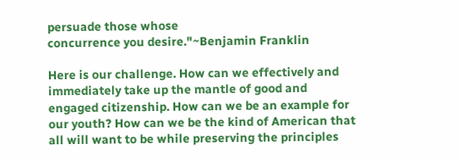persuade those whose
concurrence you desire."~Benjamin Franklin

Here is our challenge. How can we effectively and immediately take up the mantle of good and engaged citizenship. How can we be an example for our youth? How can we be the kind of American that all will want to be while preserving the principles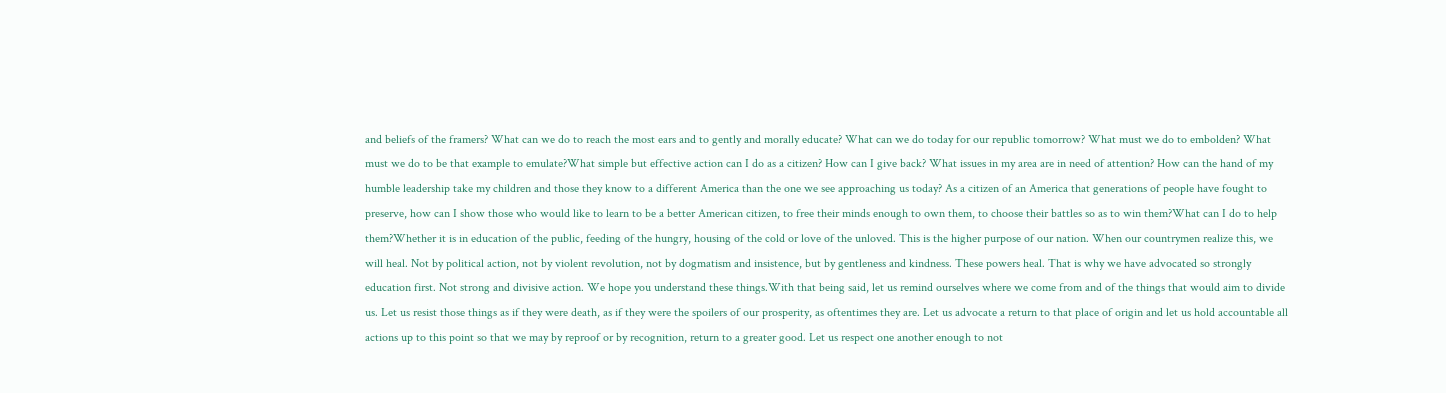and beliefs of the framers? What can we do to reach the most ears and to gently and morally educate? What can we do today for our republic tomorrow? What must we do to embolden? What must we do to be that example to emulate?What simple but effective action can I do as a citizen? How can I give back? What issues in my area are in need of attention? How can the hand of my humble leadership take my children and those they know to a different America than the one we see approaching us today? As a citizen of an America that generations of people have fought to preserve, how can I show those who would like to learn to be a better American citizen, to free their minds enough to own them, to choose their battles so as to win them?What can I do to help them?Whether it is in education of the public, feeding of the hungry, housing of the cold or love of the unloved. This is the higher purpose of our nation. When our countrymen realize this, we will heal. Not by political action, not by violent revolution, not by dogmatism and insistence, but by gentleness and kindness. These powers heal. That is why we have advocated so strongly education first. Not strong and divisive action. We hope you understand these things.With that being said, let us remind ourselves where we come from and of the things that would aim to divide us. Let us resist those things as if they were death, as if they were the spoilers of our prosperity, as oftentimes they are. Let us advocate a return to that place of origin and let us hold accountable all actions up to this point so that we may by reproof or by recognition, return to a greater good. Let us respect one another enough to not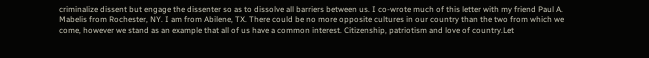criminalize dissent but engage the dissenter so as to dissolve all barriers between us. I co-wrote much of this letter with my friend Paul A. Mabelis from Rochester, NY. I am from Abilene, TX. There could be no more opposite cultures in our country than the two from which we come, however we stand as an example that all of us have a common interest. Citizenship, patriotism and love of country.Let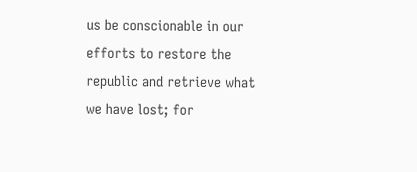us be conscionable in our efforts to restore the republic and retrieve what we have lost; for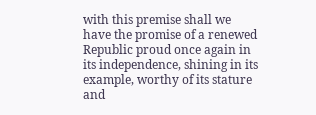with this premise shall we have the promise of a renewed Republic proud once again in its independence, shining in its example, worthy of its stature and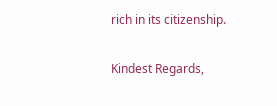rich in its citizenship.

Kindest Regards,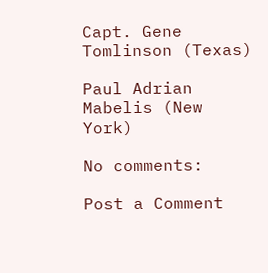Capt. Gene Tomlinson (Texas)

Paul Adrian Mabelis (New York)

No comments:

Post a Comment